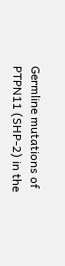Germline mutations of PTPN11 (SHP-2) in the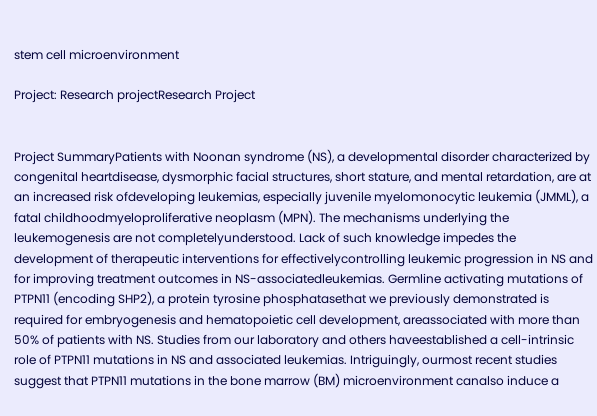stem cell microenvironment

Project: Research projectResearch Project


Project SummaryPatients with Noonan syndrome (NS), a developmental disorder characterized by congenital heartdisease, dysmorphic facial structures, short stature, and mental retardation, are at an increased risk ofdeveloping leukemias, especially juvenile myelomonocytic leukemia (JMML), a fatal childhoodmyeloproliferative neoplasm (MPN). The mechanisms underlying the leukemogenesis are not completelyunderstood. Lack of such knowledge impedes the development of therapeutic interventions for effectivelycontrolling leukemic progression in NS and for improving treatment outcomes in NS-associatedleukemias. Germline activating mutations of PTPN11 (encoding SHP2), a protein tyrosine phosphatasethat we previously demonstrated is required for embryogenesis and hematopoietic cell development, areassociated with more than 50% of patients with NS. Studies from our laboratory and others haveestablished a cell-intrinsic role of PTPN11 mutations in NS and associated leukemias. Intriguingly, ourmost recent studies suggest that PTPN11 mutations in the bone marrow (BM) microenvironment canalso induce a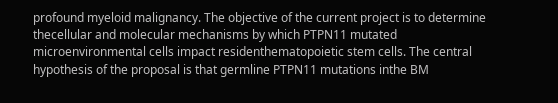profound myeloid malignancy. The objective of the current project is to determine thecellular and molecular mechanisms by which PTPN11 mutated microenvironmental cells impact residenthematopoietic stem cells. The central hypothesis of the proposal is that germline PTPN11 mutations inthe BM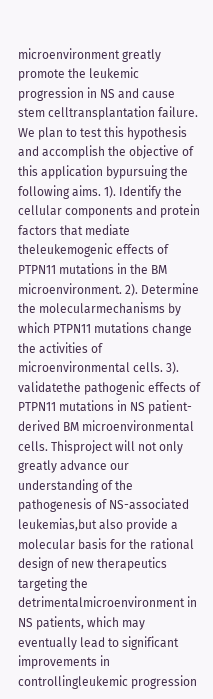microenvironment greatly promote the leukemic progression in NS and cause stem celltransplantation failure. We plan to test this hypothesis and accomplish the objective of this application bypursuing the following aims. 1). Identify the cellular components and protein factors that mediate theleukemogenic effects of PTPN11 mutations in the BM microenvironment. 2). Determine the molecularmechanisms by which PTPN11 mutations change the activities of microenvironmental cells. 3). validatethe pathogenic effects of PTPN11 mutations in NS patient-derived BM microenvironmental cells. Thisproject will not only greatly advance our understanding of the pathogenesis of NS-associated leukemias,but also provide a molecular basis for the rational design of new therapeutics targeting the detrimentalmicroenvironment in NS patients, which may eventually lead to significant improvements in controllingleukemic progression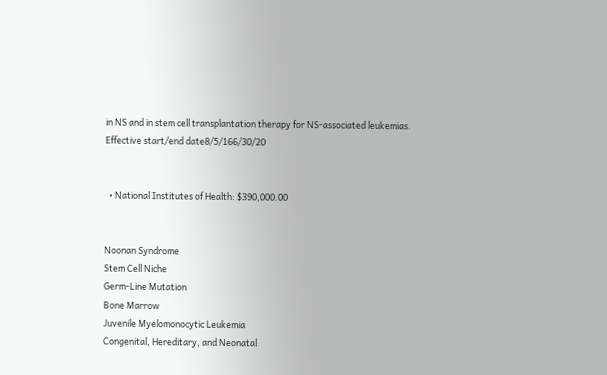in NS and in stem cell transplantation therapy for NS-associated leukemias.
Effective start/end date8/5/166/30/20


  • National Institutes of Health: $390,000.00


Noonan Syndrome
Stem Cell Niche
Germ-Line Mutation
Bone Marrow
Juvenile Myelomonocytic Leukemia
Congenital, Hereditary, and Neonatal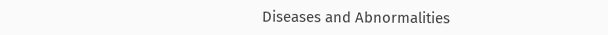Diseases and Abnormalities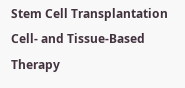Stem Cell Transplantation
Cell- and Tissue-Based Therapy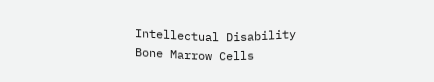Intellectual Disability
Bone Marrow Cells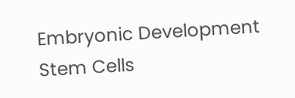Embryonic Development
Stem Cells